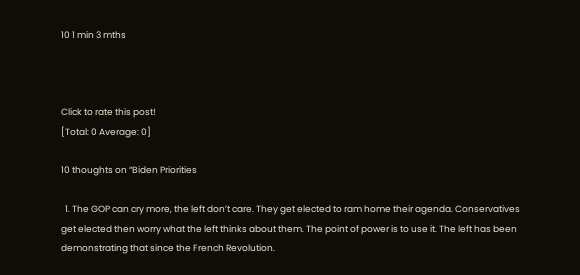10 1 min 3 mths



Click to rate this post!
[Total: 0 Average: 0]

10 thoughts on “Biden Priorities

  1. The GOP can cry more, the left don’t care. They get elected to ram home their agenda. Conservatives get elected then worry what the left thinks about them. The point of power is to use it. The left has been demonstrating that since the French Revolution.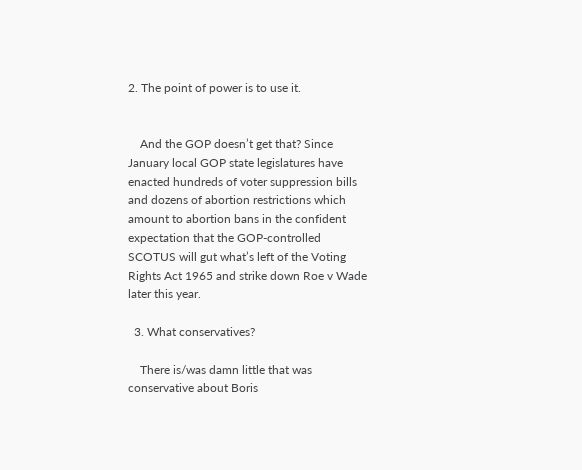2. The point of power is to use it.


    And the GOP doesn’t get that? Since January local GOP state legislatures have enacted hundreds of voter suppression bills and dozens of abortion restrictions which amount to abortion bans in the confident expectation that the GOP-controlled SCOTUS will gut what’s left of the Voting Rights Act 1965 and strike down Roe v Wade later this year.

  3. What conservatives?

    There is/was damn little that was conservative about Boris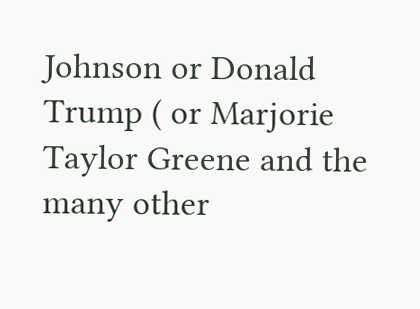Johnson or Donald Trump ( or Marjorie Taylor Greene and the many other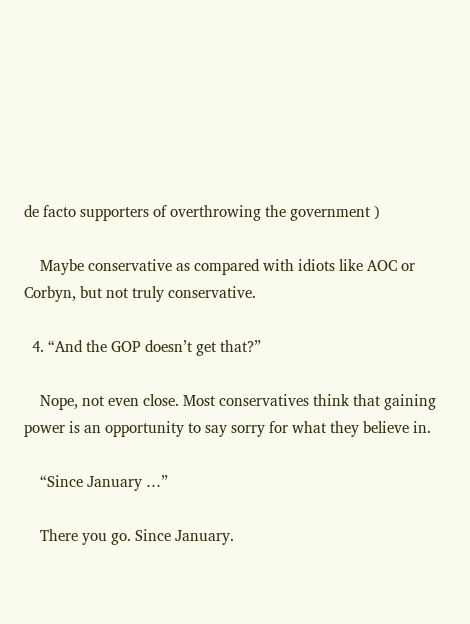de facto supporters of overthrowing the government )

    Maybe conservative as compared with idiots like AOC or Corbyn, but not truly conservative.

  4. “And the GOP doesn’t get that?”

    Nope, not even close. Most conservatives think that gaining power is an opportunity to say sorry for what they believe in.

    “Since January …”

    There you go. Since January.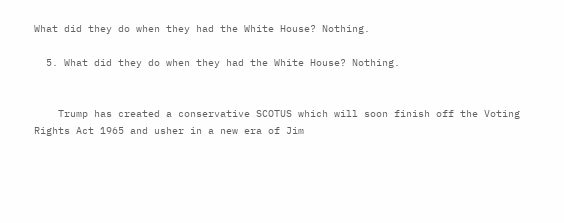What did they do when they had the White House? Nothing.

  5. What did they do when they had the White House? Nothing.


    Trump has created a conservative SCOTUS which will soon finish off the Voting Rights Act 1965 and usher in a new era of Jim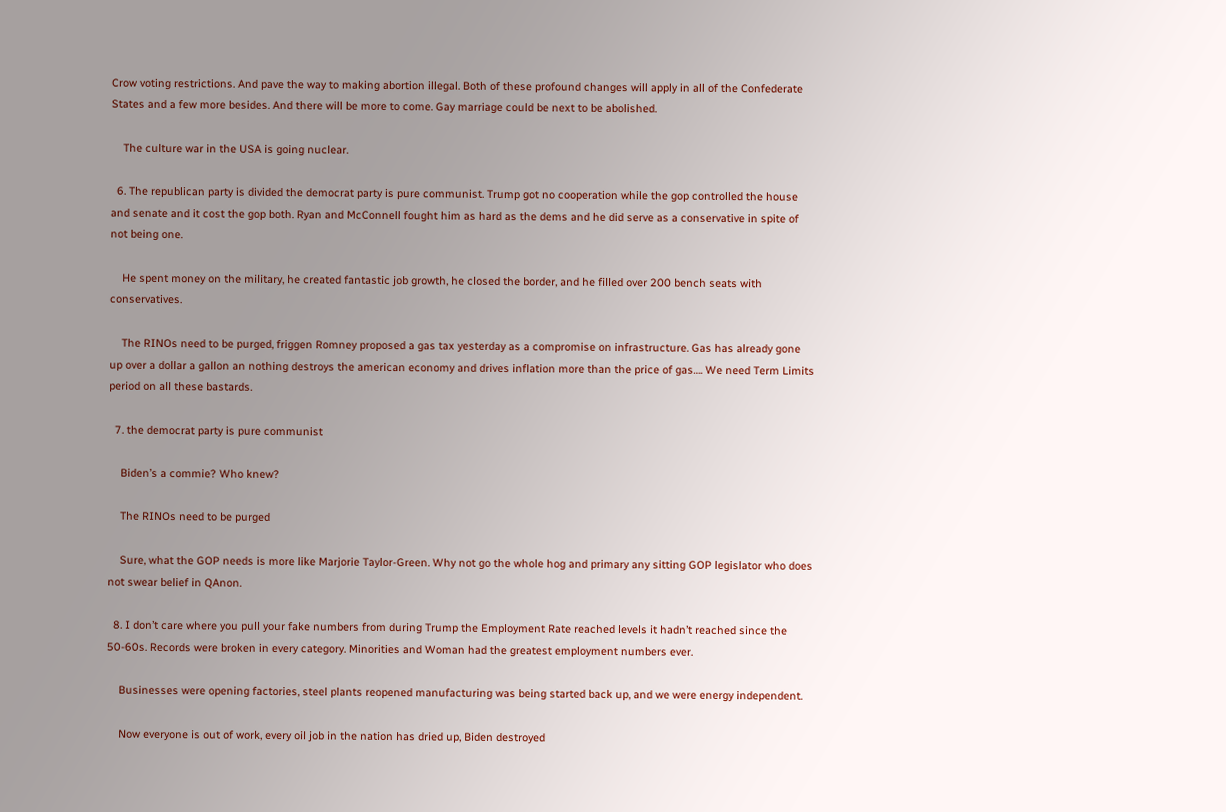Crow voting restrictions. And pave the way to making abortion illegal. Both of these profound changes will apply in all of the Confederate States and a few more besides. And there will be more to come. Gay marriage could be next to be abolished.

    The culture war in the USA is going nuclear.

  6. The republican party is divided the democrat party is pure communist. Trump got no cooperation while the gop controlled the house and senate and it cost the gop both. Ryan and McConnell fought him as hard as the dems and he did serve as a conservative in spite of not being one.

    He spent money on the military, he created fantastic job growth, he closed the border, and he filled over 200 bench seats with conservatives.

    The RINOs need to be purged, friggen Romney proposed a gas tax yesterday as a compromise on infrastructure. Gas has already gone up over a dollar a gallon an nothing destroys the american economy and drives inflation more than the price of gas…. We need Term Limits period on all these bastards.

  7. the democrat party is pure communist

    Biden’s a commie? Who knew?

    The RINOs need to be purged

    Sure, what the GOP needs is more like Marjorie Taylor-Green. Why not go the whole hog and primary any sitting GOP legislator who does not swear belief in QAnon.

  8. I don’t care where you pull your fake numbers from during Trump the Employment Rate reached levels it hadn’t reached since the 50-60s. Records were broken in every category. Minorities and Woman had the greatest employment numbers ever.

    Businesses were opening factories, steel plants reopened manufacturing was being started back up, and we were energy independent.

    Now everyone is out of work, every oil job in the nation has dried up, Biden destroyed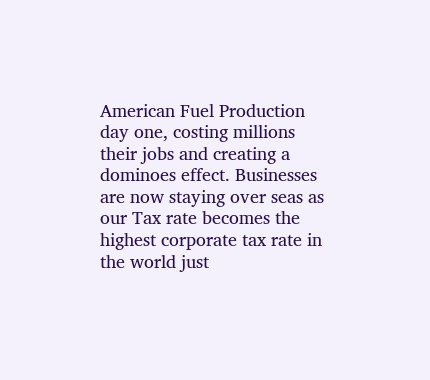American Fuel Production day one, costing millions their jobs and creating a dominoes effect. Businesses are now staying over seas as our Tax rate becomes the highest corporate tax rate in the world just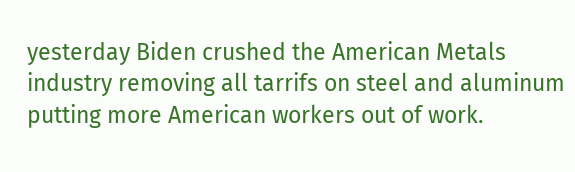yesterday Biden crushed the American Metals industry removing all tarrifs on steel and aluminum putting more American workers out of work.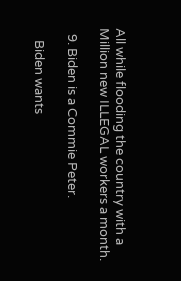All while flooding the country with a Million new ILLEGAL workers a month.

  9. Biden is a Commie Peter.

    Biden wants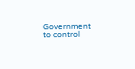Government to control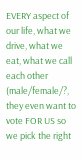EVERY aspect of our life, what we drive, what we eat, what we call each other (male/female/?, they even want to vote FOR US so we pick the right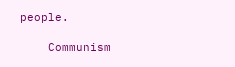people.

    Communism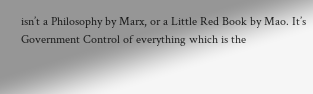isn’t a Philosophy by Marx, or a Little Red Book by Mao. It’s Government Control of everything which is the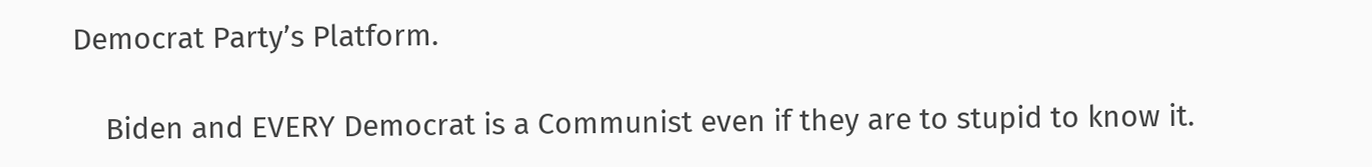Democrat Party’s Platform.

    Biden and EVERY Democrat is a Communist even if they are to stupid to know it.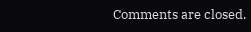Comments are closed.